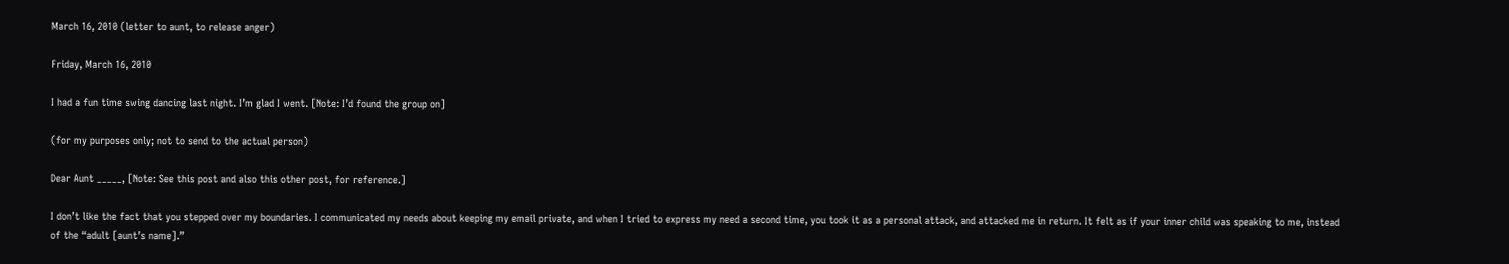March 16, 2010 (letter to aunt, to release anger)

Friday, March 16, 2010

I had a fun time swing dancing last night. I’m glad I went. [Note: I’d found the group on]

(for my purposes only; not to send to the actual person)

Dear Aunt _____, [Note: See this post and also this other post, for reference.]

I don’t like the fact that you stepped over my boundaries. I communicated my needs about keeping my email private, and when I tried to express my need a second time, you took it as a personal attack, and attacked me in return. It felt as if your inner child was speaking to me, instead of the “adult [aunt’s name].”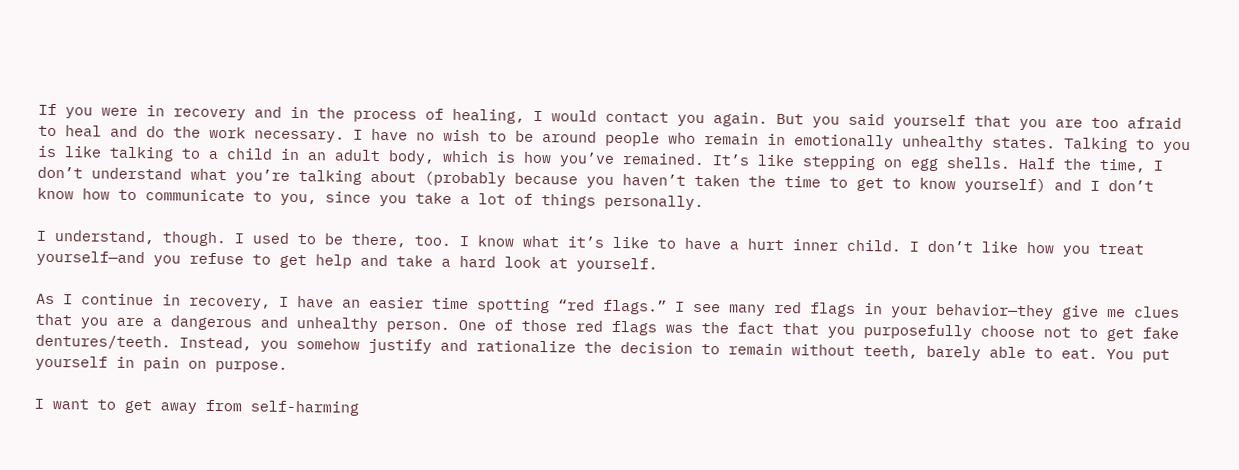If you were in recovery and in the process of healing, I would contact you again. But you said yourself that you are too afraid to heal and do the work necessary. I have no wish to be around people who remain in emotionally unhealthy states. Talking to you is like talking to a child in an adult body, which is how you’ve remained. It’s like stepping on egg shells. Half the time, I don’t understand what you’re talking about (probably because you haven’t taken the time to get to know yourself) and I don’t know how to communicate to you, since you take a lot of things personally.

I understand, though. I used to be there, too. I know what it’s like to have a hurt inner child. I don’t like how you treat yourself—and you refuse to get help and take a hard look at yourself.

As I continue in recovery, I have an easier time spotting “red flags.” I see many red flags in your behavior—they give me clues that you are a dangerous and unhealthy person. One of those red flags was the fact that you purposefully choose not to get fake dentures/teeth. Instead, you somehow justify and rationalize the decision to remain without teeth, barely able to eat. You put yourself in pain on purpose.

I want to get away from self-harming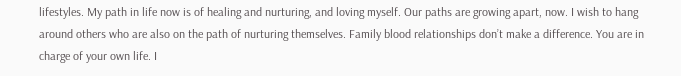lifestyles. My path in life now is of healing and nurturing, and loving myself. Our paths are growing apart, now. I wish to hang around others who are also on the path of nurturing themselves. Family blood relationships don’t make a difference. You are in charge of your own life. I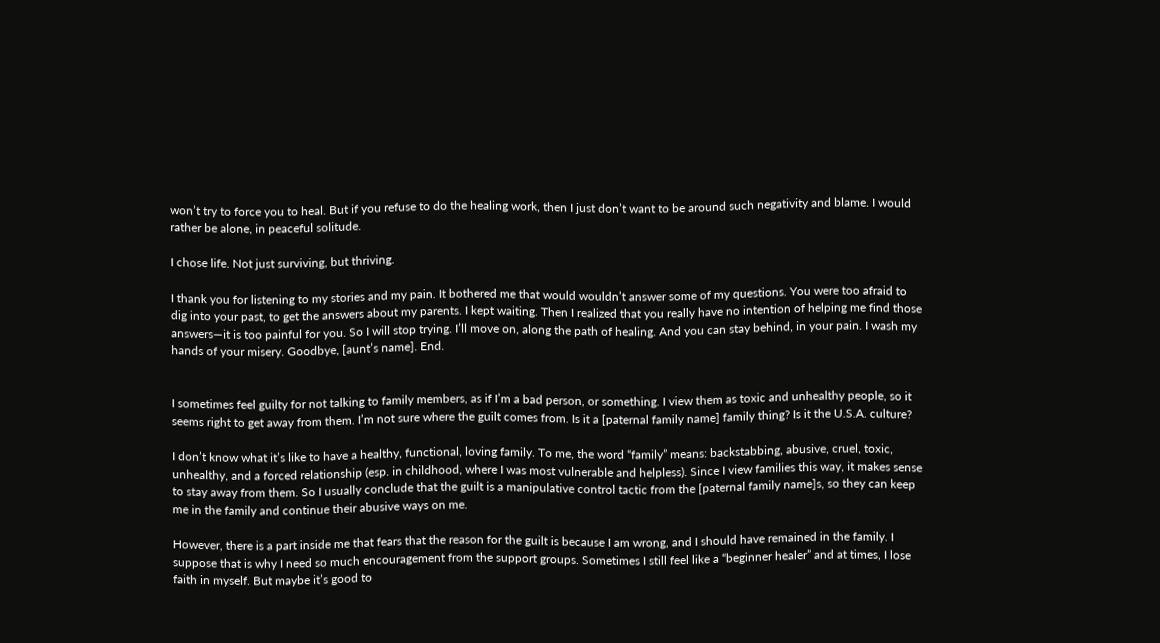won’t try to force you to heal. But if you refuse to do the healing work, then I just don’t want to be around such negativity and blame. I would rather be alone, in peaceful solitude.

I chose life. Not just surviving, but thriving.

I thank you for listening to my stories and my pain. It bothered me that would wouldn’t answer some of my questions. You were too afraid to dig into your past, to get the answers about my parents. I kept waiting. Then I realized that you really have no intention of helping me find those answers—it is too painful for you. So I will stop trying. I’ll move on, along the path of healing. And you can stay behind, in your pain. I wash my hands of your misery. Goodbye, [aunt’s name]. End.


I sometimes feel guilty for not talking to family members, as if I’m a bad person, or something. I view them as toxic and unhealthy people, so it seems right to get away from them. I’m not sure where the guilt comes from. Is it a [paternal family name] family thing? Is it the U.S.A. culture?

I don’t know what it’s like to have a healthy, functional, loving family. To me, the word “family” means: backstabbing, abusive, cruel, toxic, unhealthy, and a forced relationship (esp. in childhood, where I was most vulnerable and helpless). Since I view families this way, it makes sense to stay away from them. So I usually conclude that the guilt is a manipulative control tactic from the [paternal family name]s, so they can keep me in the family and continue their abusive ways on me.

However, there is a part inside me that fears that the reason for the guilt is because I am wrong, and I should have remained in the family. I suppose that is why I need so much encouragement from the support groups. Sometimes I still feel like a “beginner healer” and at times, I lose faith in myself. But maybe it’s good to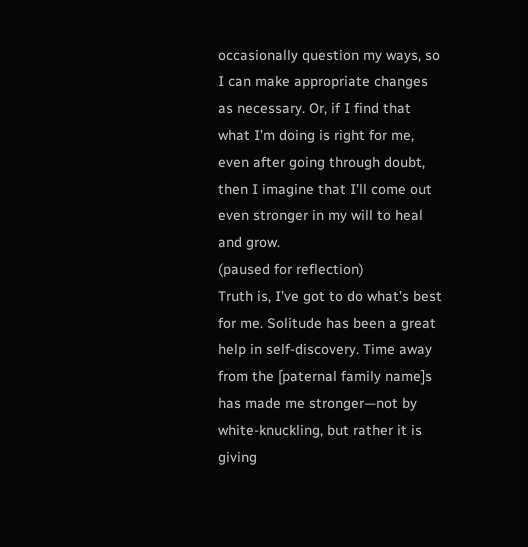occasionally question my ways, so I can make appropriate changes as necessary. Or, if I find that what I’m doing is right for me, even after going through doubt, then I imagine that I’ll come out even stronger in my will to heal and grow.
(paused for reflection)
Truth is, I’ve got to do what’s best for me. Solitude has been a great help in self-discovery. Time away from the [paternal family name]s has made me stronger—not by white-knuckling, but rather it is giving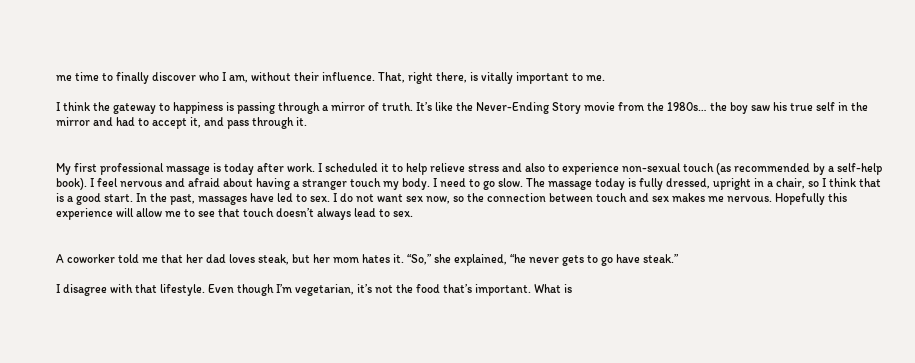me time to finally discover who I am, without their influence. That, right there, is vitally important to me.

I think the gateway to happiness is passing through a mirror of truth. It’s like the Never-Ending Story movie from the 1980s… the boy saw his true self in the mirror and had to accept it, and pass through it.


My first professional massage is today after work. I scheduled it to help relieve stress and also to experience non-sexual touch (as recommended by a self-help book). I feel nervous and afraid about having a stranger touch my body. I need to go slow. The massage today is fully dressed, upright in a chair, so I think that is a good start. In the past, massages have led to sex. I do not want sex now, so the connection between touch and sex makes me nervous. Hopefully this experience will allow me to see that touch doesn’t always lead to sex.


A coworker told me that her dad loves steak, but her mom hates it. “So,” she explained, “he never gets to go have steak.”

I disagree with that lifestyle. Even though I’m vegetarian, it’s not the food that’s important. What is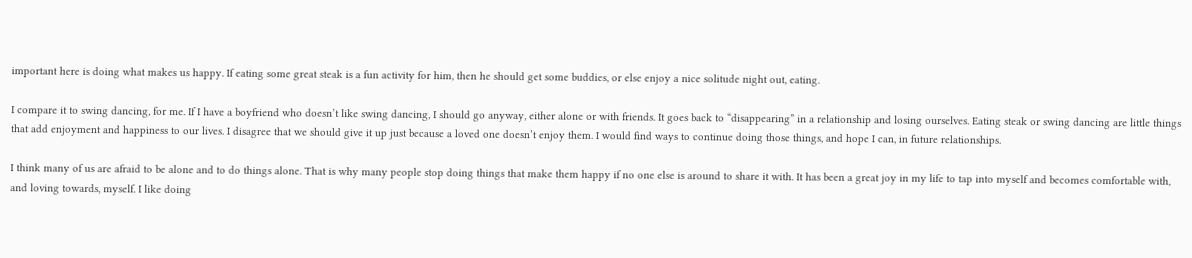important here is doing what makes us happy. If eating some great steak is a fun activity for him, then he should get some buddies, or else enjoy a nice solitude night out, eating.

I compare it to swing dancing, for me. If I have a boyfriend who doesn’t like swing dancing, I should go anyway, either alone or with friends. It goes back to “disappearing” in a relationship and losing ourselves. Eating steak or swing dancing are little things that add enjoyment and happiness to our lives. I disagree that we should give it up just because a loved one doesn’t enjoy them. I would find ways to continue doing those things, and hope I can, in future relationships.

I think many of us are afraid to be alone and to do things alone. That is why many people stop doing things that make them happy if no one else is around to share it with. It has been a great joy in my life to tap into myself and becomes comfortable with, and loving towards, myself. I like doing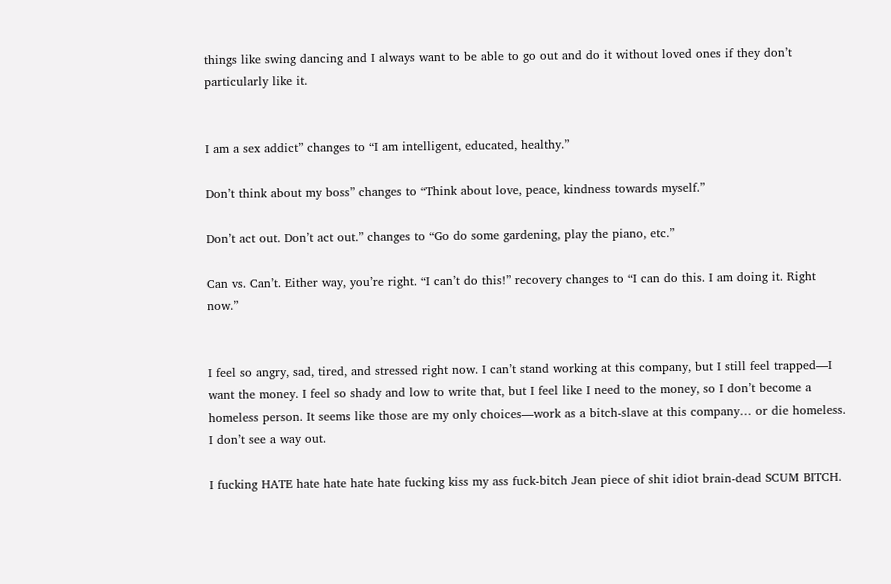things like swing dancing and I always want to be able to go out and do it without loved ones if they don’t particularly like it.


I am a sex addict” changes to “I am intelligent, educated, healthy.”

Don’t think about my boss” changes to “Think about love, peace, kindness towards myself.”

Don’t act out. Don’t act out.” changes to “Go do some gardening, play the piano, etc.”

Can vs. Can’t. Either way, you’re right. “I can’t do this!” recovery changes to “I can do this. I am doing it. Right now.”


I feel so angry, sad, tired, and stressed right now. I can’t stand working at this company, but I still feel trapped—I want the money. I feel so shady and low to write that, but I feel like I need to the money, so I don’t become a homeless person. It seems like those are my only choices—work as a bitch-slave at this company… or die homeless. I don’t see a way out.

I fucking HATE hate hate hate hate fucking kiss my ass fuck-bitch Jean piece of shit idiot brain-dead SCUM BITCH.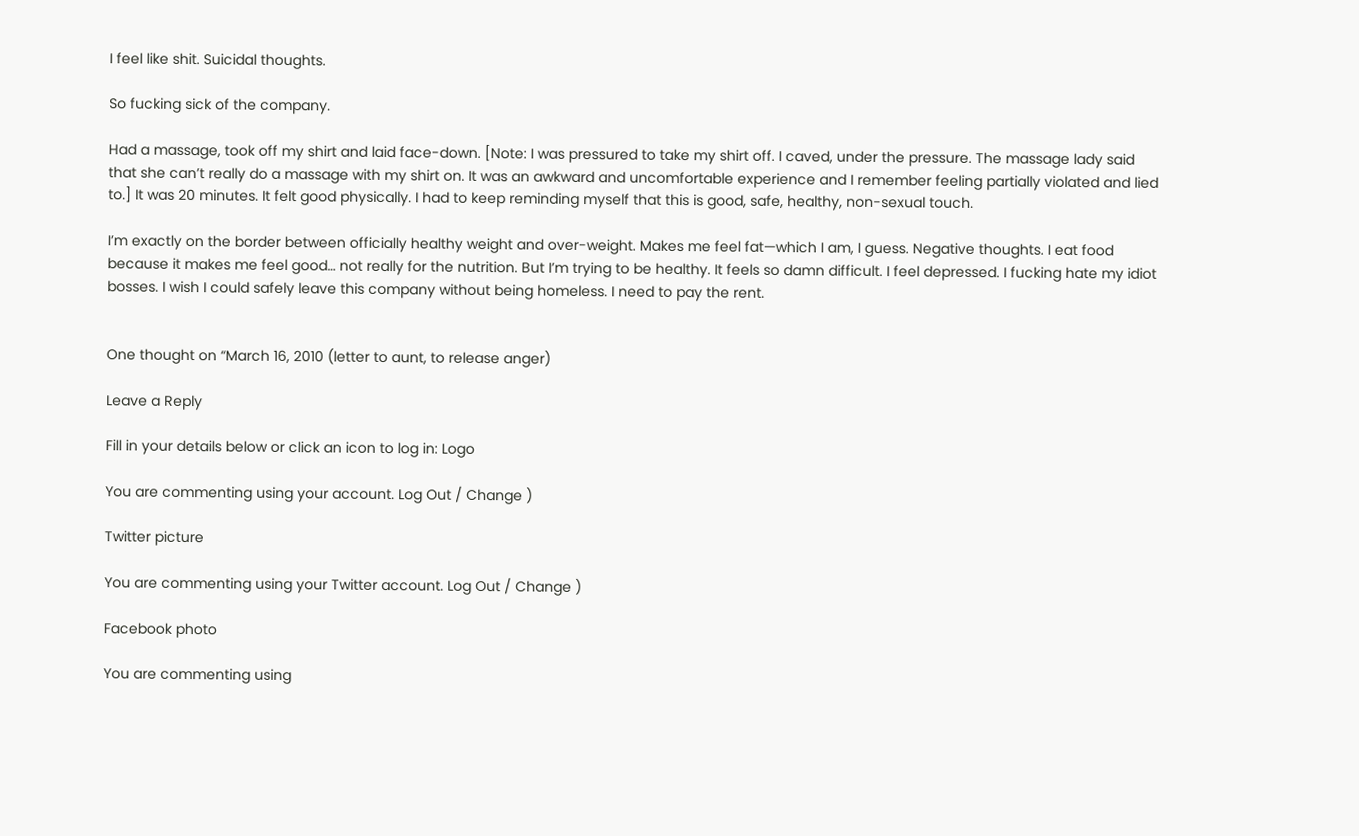I feel like shit. Suicidal thoughts.

So fucking sick of the company.

Had a massage, took off my shirt and laid face-down. [Note: I was pressured to take my shirt off. I caved, under the pressure. The massage lady said that she can’t really do a massage with my shirt on. It was an awkward and uncomfortable experience and I remember feeling partially violated and lied to.] It was 20 minutes. It felt good physically. I had to keep reminding myself that this is good, safe, healthy, non-sexual touch.

I’m exactly on the border between officially healthy weight and over-weight. Makes me feel fat—which I am, I guess. Negative thoughts. I eat food because it makes me feel good… not really for the nutrition. But I’m trying to be healthy. It feels so damn difficult. I feel depressed. I fucking hate my idiot bosses. I wish I could safely leave this company without being homeless. I need to pay the rent.


One thought on “March 16, 2010 (letter to aunt, to release anger)

Leave a Reply

Fill in your details below or click an icon to log in: Logo

You are commenting using your account. Log Out / Change )

Twitter picture

You are commenting using your Twitter account. Log Out / Change )

Facebook photo

You are commenting using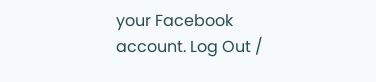your Facebook account. Log Out /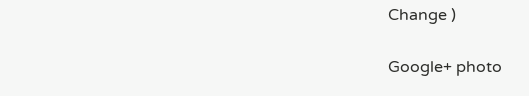Change )

Google+ photo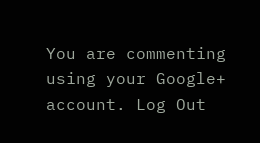You are commenting using your Google+ account. Log Out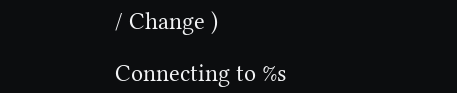/ Change )

Connecting to %s